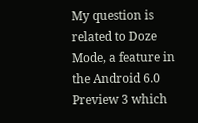My question is related to Doze Mode, a feature in the Android 6.0 Preview 3 which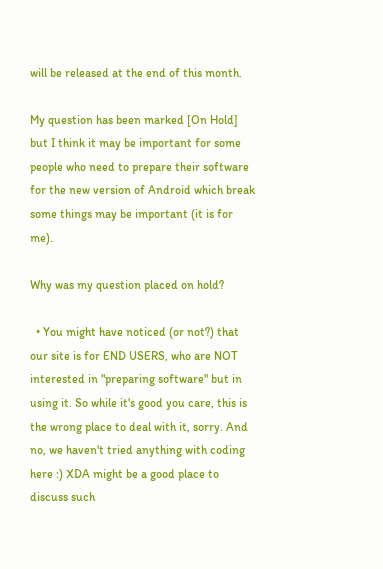will be released at the end of this month.

My question has been marked [On Hold] but I think it may be important for some people who need to prepare their software for the new version of Android which break some things may be important (it is for me).

Why was my question placed on hold?

  • You might have noticed (or not?) that our site is for END USERS, who are NOT interested in "preparing software" but in using it. So while it's good you care, this is the wrong place to deal with it, sorry. And no, we haven't tried anything with coding here :) XDA might be a good place to discuss such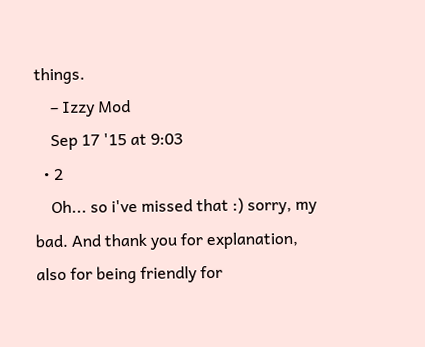things.
    – Izzy Mod
    Sep 17 '15 at 9:03
  • 2
    Oh... so i've missed that :) sorry, my bad. And thank you for explanation, also for being friendly for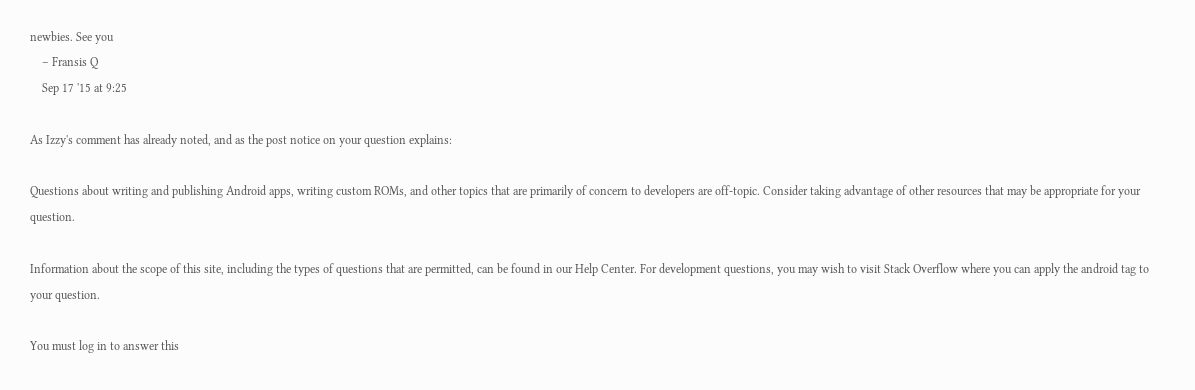newbies. See you
    – Fransis Q
    Sep 17 '15 at 9:25

As Izzy's comment has already noted, and as the post notice on your question explains:

Questions about writing and publishing Android apps, writing custom ROMs, and other topics that are primarily of concern to developers are off-topic. Consider taking advantage of other resources that may be appropriate for your question.

Information about the scope of this site, including the types of questions that are permitted, can be found in our Help Center. For development questions, you may wish to visit Stack Overflow where you can apply the android tag to your question.

You must log in to answer this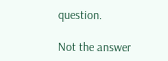question.

Not the answer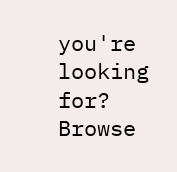you're looking for? Browse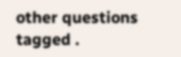other questions tagged .